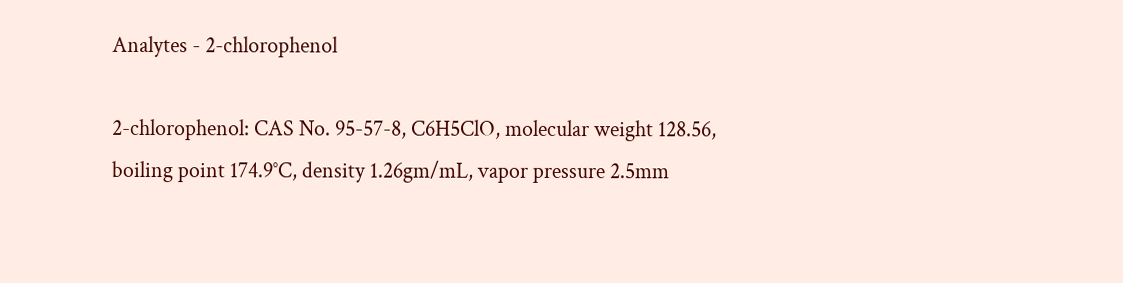Analytes - 2-chlorophenol

2-chlorophenol: CAS No. 95-57-8, C6H5ClO, molecular weight 128.56, boiling point 174.9°C, density 1.26gm/mL, vapor pressure 2.5mm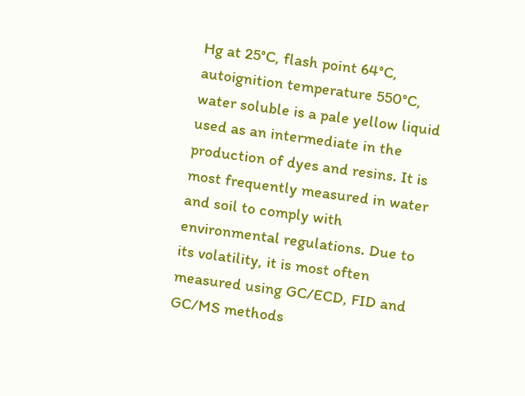Hg at 25°C, flash point 64°C, autoignition temperature 550°C, water soluble is a pale yellow liquid used as an intermediate in the production of dyes and resins. It is most frequently measured in water and soil to comply with environmental regulations. Due to its volatility, it is most often measured using GC/ECD, FID and GC/MS methods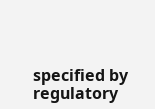specified by regulatory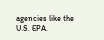agencies like the U.S. EPA.